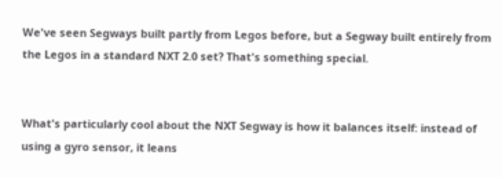We've seen Segways built partly from Legos before, but a Segway built entirely from the Legos in a standard NXT 2.0 set? That's something special.


What's particularly cool about the NXT Segway is how it balances itself: instead of using a gyro sensor, it leans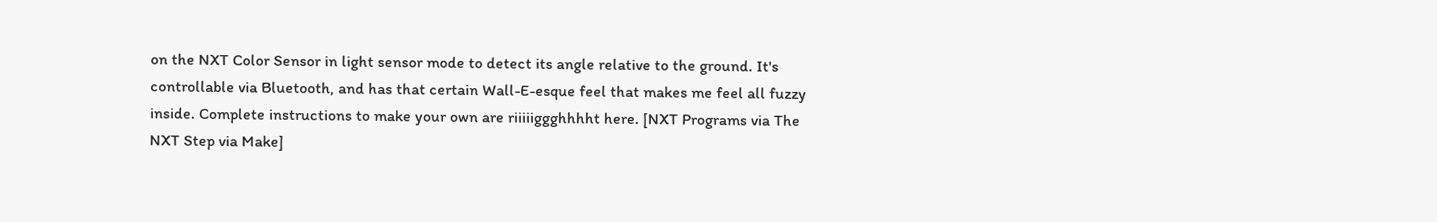on the NXT Color Sensor in light sensor mode to detect its angle relative to the ground. It's controllable via Bluetooth, and has that certain Wall-E-esque feel that makes me feel all fuzzy inside. Complete instructions to make your own are riiiiiggghhhht here. [NXT Programs via The NXT Step via Make]